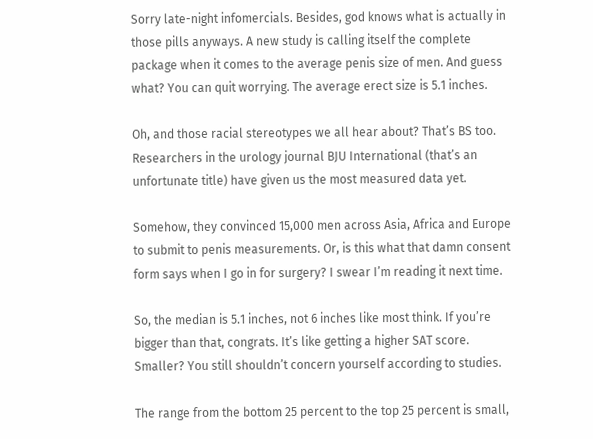Sorry late-night infomercials. Besides, god knows what is actually in those pills anyways. A new study is calling itself the complete package when it comes to the average penis size of men. And guess what? You can quit worrying. The average erect size is 5.1 inches.

Oh, and those racial stereotypes we all hear about? That’s BS too. Researchers in the urology journal BJU International (that’s an unfortunate title) have given us the most measured data yet.

Somehow, they convinced 15,000 men across Asia, Africa and Europe to submit to penis measurements. Or, is this what that damn consent form says when I go in for surgery? I swear I’m reading it next time.

So, the median is 5.1 inches, not 6 inches like most think. If you’re bigger than that, congrats. It’s like getting a higher SAT score. Smaller? You still shouldn’t concern yourself according to studies.

The range from the bottom 25 percent to the top 25 percent is small,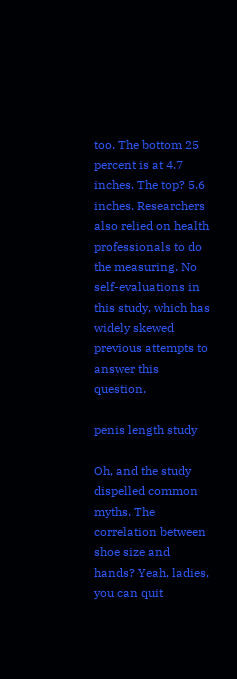too. The bottom 25 percent is at 4.7 inches. The top? 5.6 inches. Researchers also relied on health professionals to do the measuring. No self-evaluations in this study, which has widely skewed previous attempts to answer this question.

penis length study

Oh, and the study dispelled common myths. The correlation between shoe size and hands? Yeah, ladies, you can quit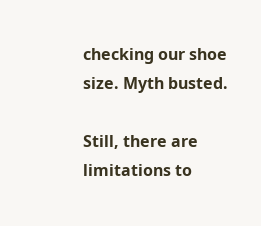checking our shoe size. Myth busted.

Still, there are limitations to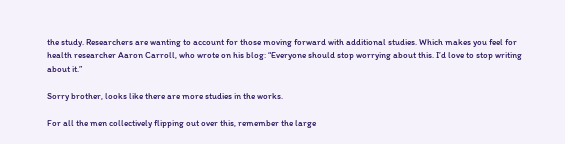the study. Researchers are wanting to account for those moving forward with additional studies. Which makes you feel for health researcher Aaron Carroll, who wrote on his blog: “Everyone should stop worrying about this. I’d love to stop writing about it.”

Sorry brother, looks like there are more studies in the works.

For all the men collectively flipping out over this, remember the large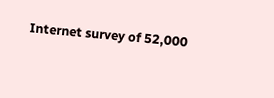Internet survey of 52,000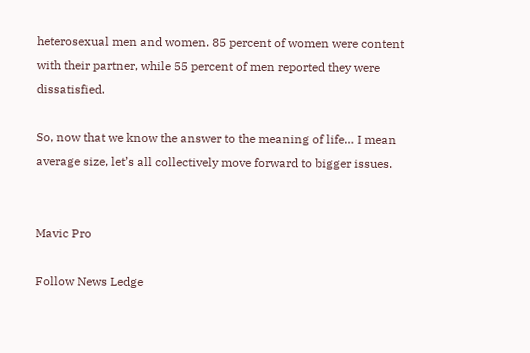heterosexual men and women. 85 percent of women were content with their partner, while 55 percent of men reported they were dissatisfied.

So, now that we know the answer to the meaning of life… I mean average size, let’s all collectively move forward to bigger issues.


Mavic Pro

Follow News Ledge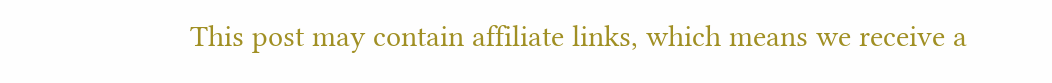This post may contain affiliate links, which means we receive a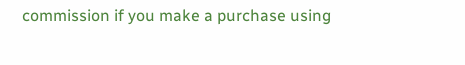commission if you make a purchase using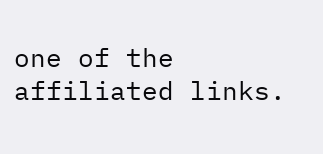one of the affiliated links.